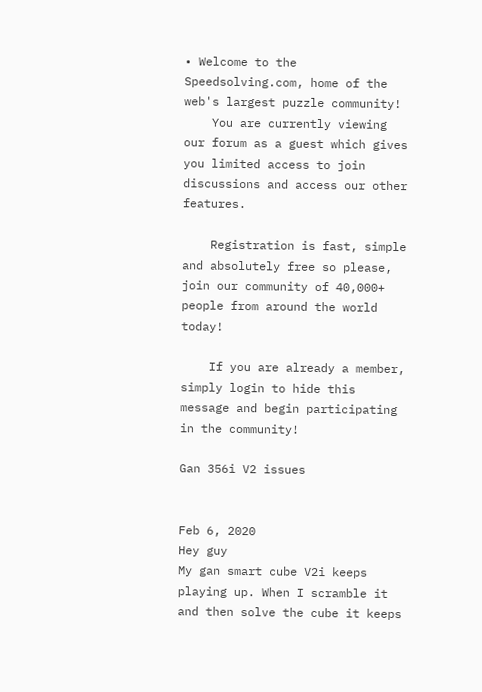• Welcome to the Speedsolving.com, home of the web's largest puzzle community!
    You are currently viewing our forum as a guest which gives you limited access to join discussions and access our other features.

    Registration is fast, simple and absolutely free so please, join our community of 40,000+ people from around the world today!

    If you are already a member, simply login to hide this message and begin participating in the community!

Gan 356i V2 issues


Feb 6, 2020
Hey guy
My gan smart cube V2i keeps playing up. When I scramble it and then solve the cube it keeps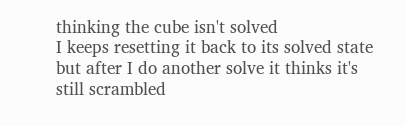thinking the cube isn't solved
I keeps resetting it back to its solved state but after I do another solve it thinks it's still scrambled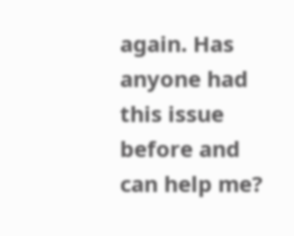again. Has anyone had this issue before and can help me?